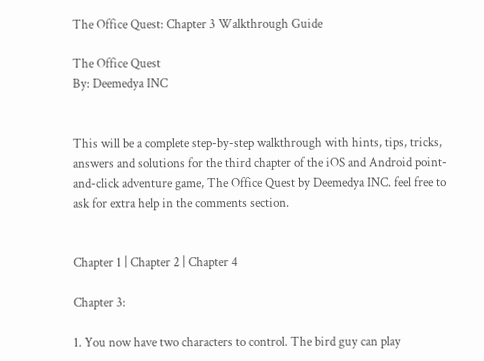The Office Quest: Chapter 3 Walkthrough Guide

The Office Quest
By: Deemedya INC


This will be a complete step-by-step walkthrough with hints, tips, tricks, answers and solutions for the third chapter of the iOS and Android point-and-click adventure game, The Office Quest by Deemedya INC. feel free to ask for extra help in the comments section.


Chapter 1 | Chapter 2 | Chapter 4

Chapter 3:

1. You now have two characters to control. The bird guy can play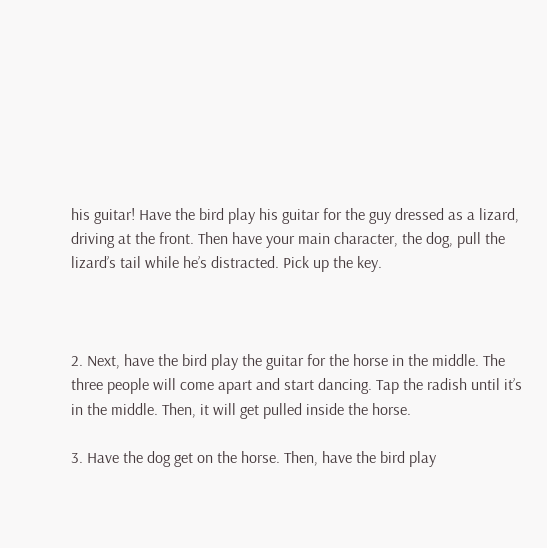his guitar! Have the bird play his guitar for the guy dressed as a lizard, driving at the front. Then have your main character, the dog, pull the lizard’s tail while he’s distracted. Pick up the key.



2. Next, have the bird play the guitar for the horse in the middle. The three people will come apart and start dancing. Tap the radish until it’s in the middle. Then, it will get pulled inside the horse.

3. Have the dog get on the horse. Then, have the bird play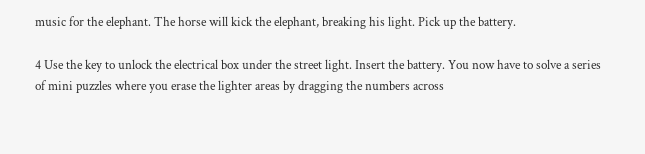music for the elephant. The horse will kick the elephant, breaking his light. Pick up the battery.

4 Use the key to unlock the electrical box under the street light. Insert the battery. You now have to solve a series of mini puzzles where you erase the lighter areas by dragging the numbers across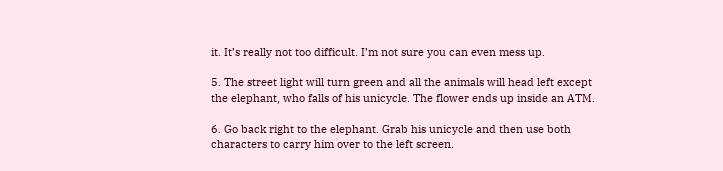it. It’s really not too difficult. I’m not sure you can even mess up.

5. The street light will turn green and all the animals will head left except the elephant, who falls of his unicycle. The flower ends up inside an ATM.

6. Go back right to the elephant. Grab his unicycle and then use both characters to carry him over to the left screen.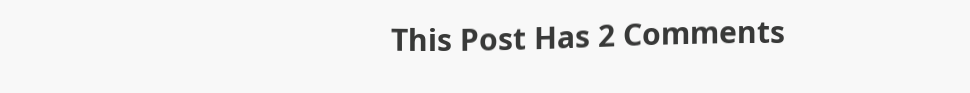This Post Has 2 Comments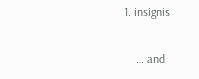1. insignis

    … and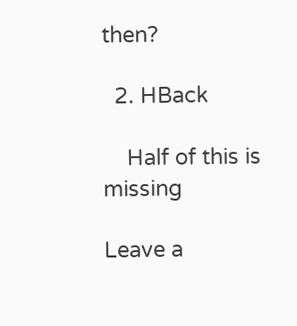then?

  2. HBack

    Half of this is missing

Leave a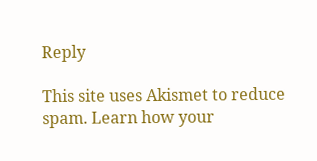Reply

This site uses Akismet to reduce spam. Learn how your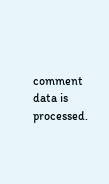comment data is processed.